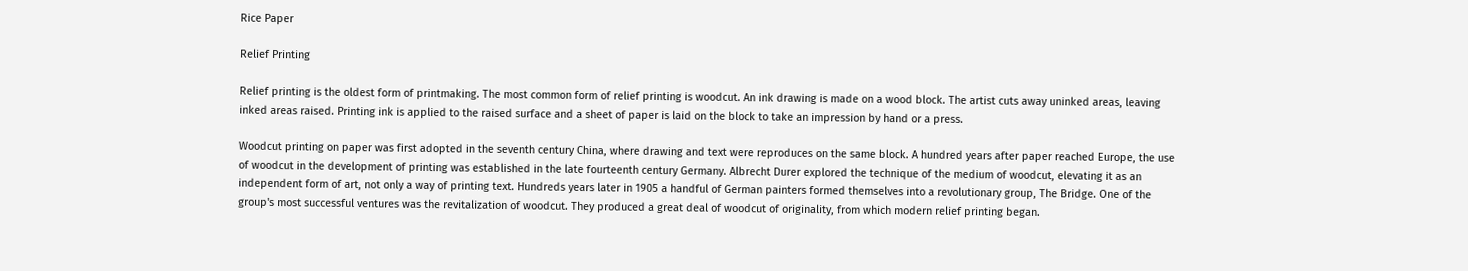Rice Paper

Relief Printing

Relief printing is the oldest form of printmaking. The most common form of relief printing is woodcut. An ink drawing is made on a wood block. The artist cuts away uninked areas, leaving inked areas raised. Printing ink is applied to the raised surface and a sheet of paper is laid on the block to take an impression by hand or a press.

Woodcut printing on paper was first adopted in the seventh century China, where drawing and text were reproduces on the same block. A hundred years after paper reached Europe, the use of woodcut in the development of printing was established in the late fourteenth century Germany. Albrecht Durer explored the technique of the medium of woodcut, elevating it as an independent form of art, not only a way of printing text. Hundreds years later in 1905 a handful of German painters formed themselves into a revolutionary group, The Bridge. One of the group's most successful ventures was the revitalization of woodcut. They produced a great deal of woodcut of originality, from which modern relief printing began.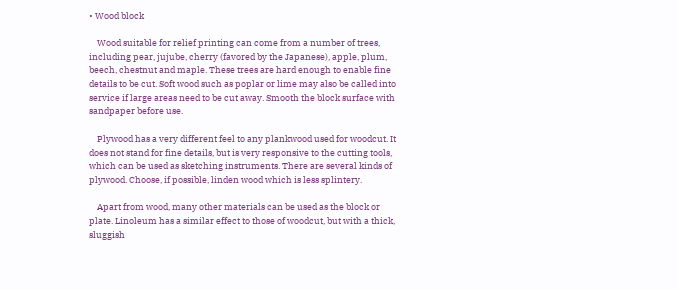• Wood block

    Wood suitable for relief printing can come from a number of trees, including pear, jujube, cherry (favored by the Japanese), apple, plum, beech, chestnut and maple. These trees are hard enough to enable fine details to be cut. Soft wood such as poplar or lime may also be called into service if large areas need to be cut away. Smooth the block surface with sandpaper before use.

    Plywood has a very different feel to any plankwood used for woodcut. It does not stand for fine details, but is very responsive to the cutting tools, which can be used as sketching instruments. There are several kinds of plywood. Choose, if possible, linden wood which is less splintery.

    Apart from wood, many other materials can be used as the block or plate. Linoleum has a similar effect to those of woodcut, but with a thick, sluggish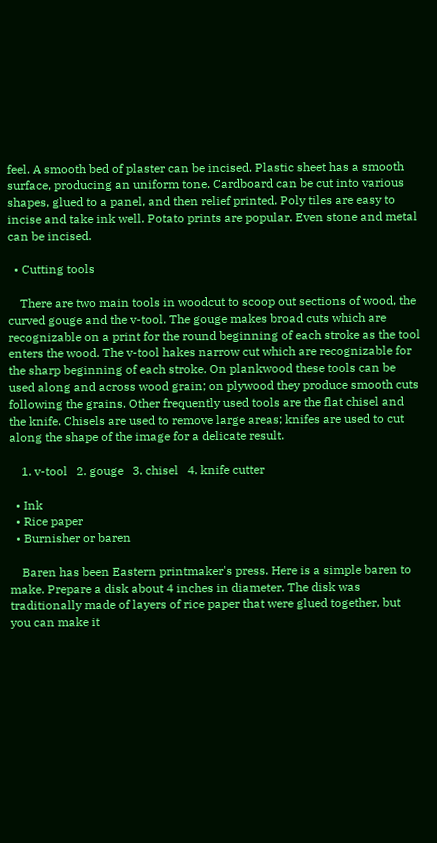feel. A smooth bed of plaster can be incised. Plastic sheet has a smooth surface, producing an uniform tone. Cardboard can be cut into various shapes, glued to a panel, and then relief printed. Poly tiles are easy to incise and take ink well. Potato prints are popular. Even stone and metal can be incised.

  • Cutting tools

    There are two main tools in woodcut to scoop out sections of wood, the curved gouge and the v-tool. The gouge makes broad cuts which are recognizable on a print for the round beginning of each stroke as the tool enters the wood. The v-tool hakes narrow cut which are recognizable for the sharp beginning of each stroke. On plankwood these tools can be used along and across wood grain; on plywood they produce smooth cuts following the grains. Other frequently used tools are the flat chisel and the knife. Chisels are used to remove large areas; knifes are used to cut along the shape of the image for a delicate result.

    1. v-tool   2. gouge   3. chisel   4. knife cutter

  • Ink
  • Rice paper
  • Burnisher or baren

    Baren has been Eastern printmaker's press. Here is a simple baren to make. Prepare a disk about 4 inches in diameter. The disk was traditionally made of layers of rice paper that were glued together, but you can make it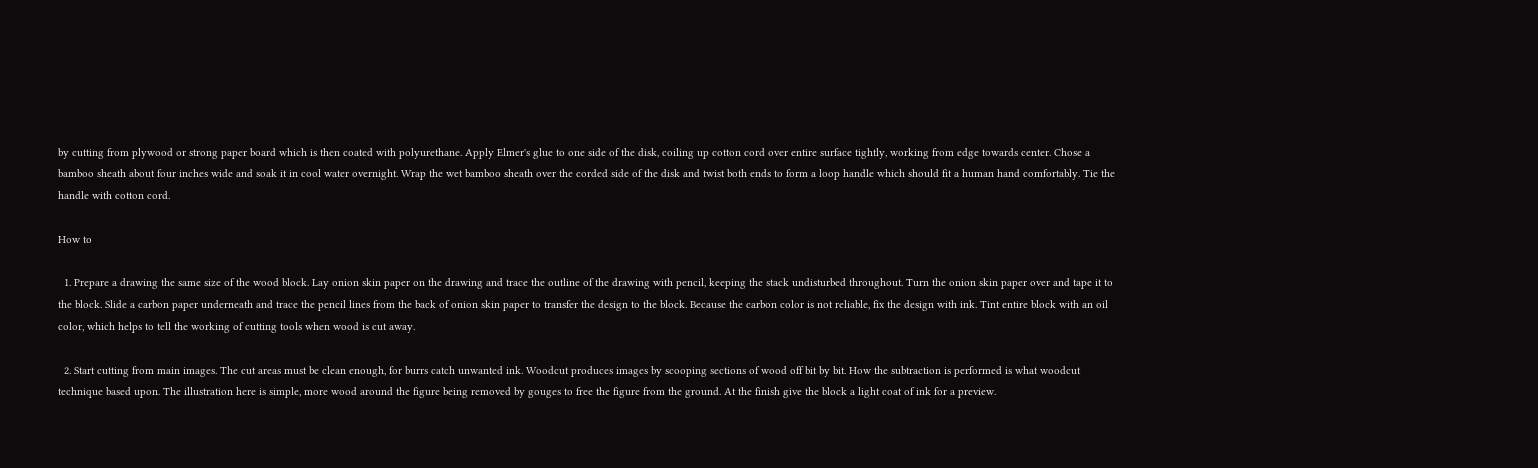by cutting from plywood or strong paper board which is then coated with polyurethane. Apply Elmer's glue to one side of the disk, coiling up cotton cord over entire surface tightly, working from edge towards center. Chose a bamboo sheath about four inches wide and soak it in cool water overnight. Wrap the wet bamboo sheath over the corded side of the disk and twist both ends to form a loop handle which should fit a human hand comfortably. Tie the handle with cotton cord.

How to

  1. Prepare a drawing the same size of the wood block. Lay onion skin paper on the drawing and trace the outline of the drawing with pencil, keeping the stack undisturbed throughout. Turn the onion skin paper over and tape it to the block. Slide a carbon paper underneath and trace the pencil lines from the back of onion skin paper to transfer the design to the block. Because the carbon color is not reliable, fix the design with ink. Tint entire block with an oil color, which helps to tell the working of cutting tools when wood is cut away.

  2. Start cutting from main images. The cut areas must be clean enough, for burrs catch unwanted ink. Woodcut produces images by scooping sections of wood off bit by bit. How the subtraction is performed is what woodcut technique based upon. The illustration here is simple, more wood around the figure being removed by gouges to free the figure from the ground. At the finish give the block a light coat of ink for a preview.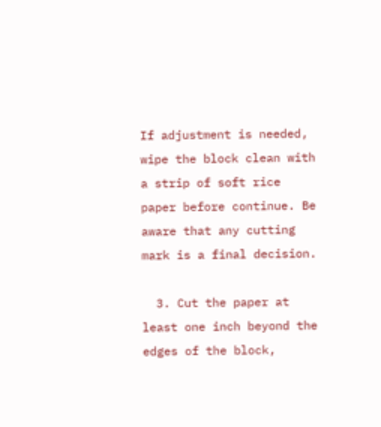If adjustment is needed, wipe the block clean with a strip of soft rice paper before continue. Be aware that any cutting mark is a final decision.

  3. Cut the paper at least one inch beyond the edges of the block,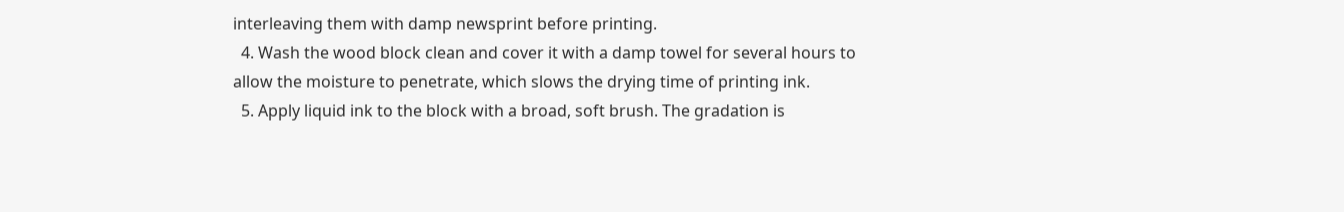interleaving them with damp newsprint before printing.
  4. Wash the wood block clean and cover it with a damp towel for several hours to allow the moisture to penetrate, which slows the drying time of printing ink.
  5. Apply liquid ink to the block with a broad, soft brush. The gradation is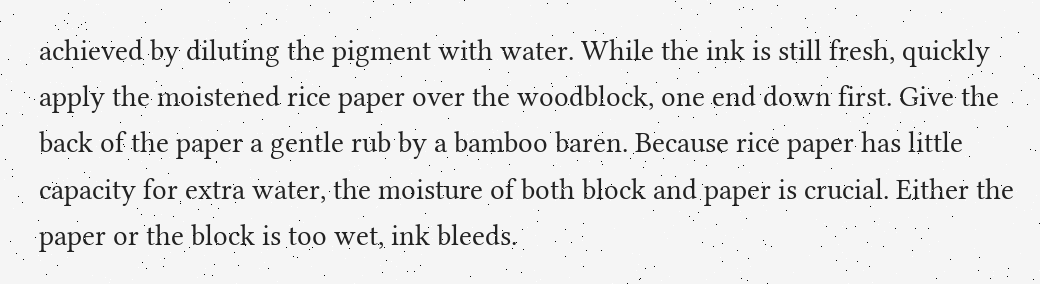achieved by diluting the pigment with water. While the ink is still fresh, quickly apply the moistened rice paper over the woodblock, one end down first. Give the back of the paper a gentle rub by a bamboo baren. Because rice paper has little capacity for extra water, the moisture of both block and paper is crucial. Either the paper or the block is too wet, ink bleeds.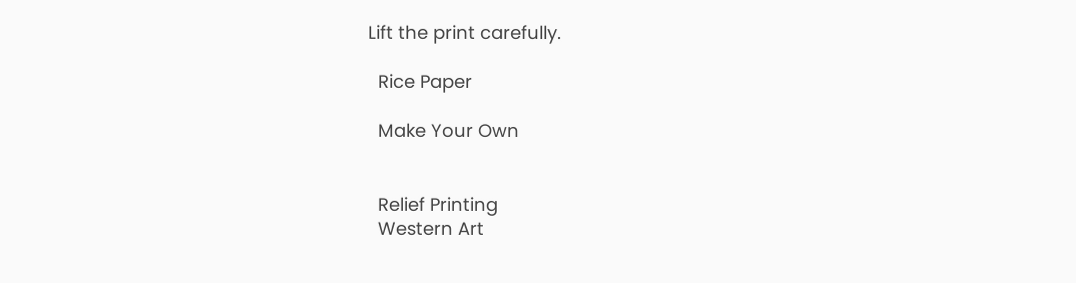Lift the print carefully.

  Rice Paper

  Make Your Own


  Relief Printing
  Western Art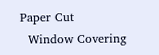Paper Cut
  Window Covering